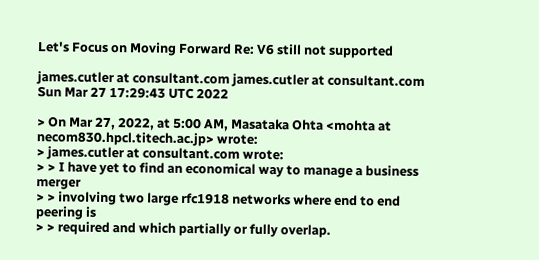Let's Focus on Moving Forward Re: V6 still not supported

james.cutler at consultant.com james.cutler at consultant.com
Sun Mar 27 17:29:43 UTC 2022

> On Mar 27, 2022, at 5:00 AM, Masataka Ohta <mohta at necom830.hpcl.titech.ac.jp> wrote:
> james.cutler at consultant.com wrote:
> > I have yet to find an economical way to manage a business merger
> > involving two large rfc1918 networks where end to end peering is
> > required and which partially or fully overlap.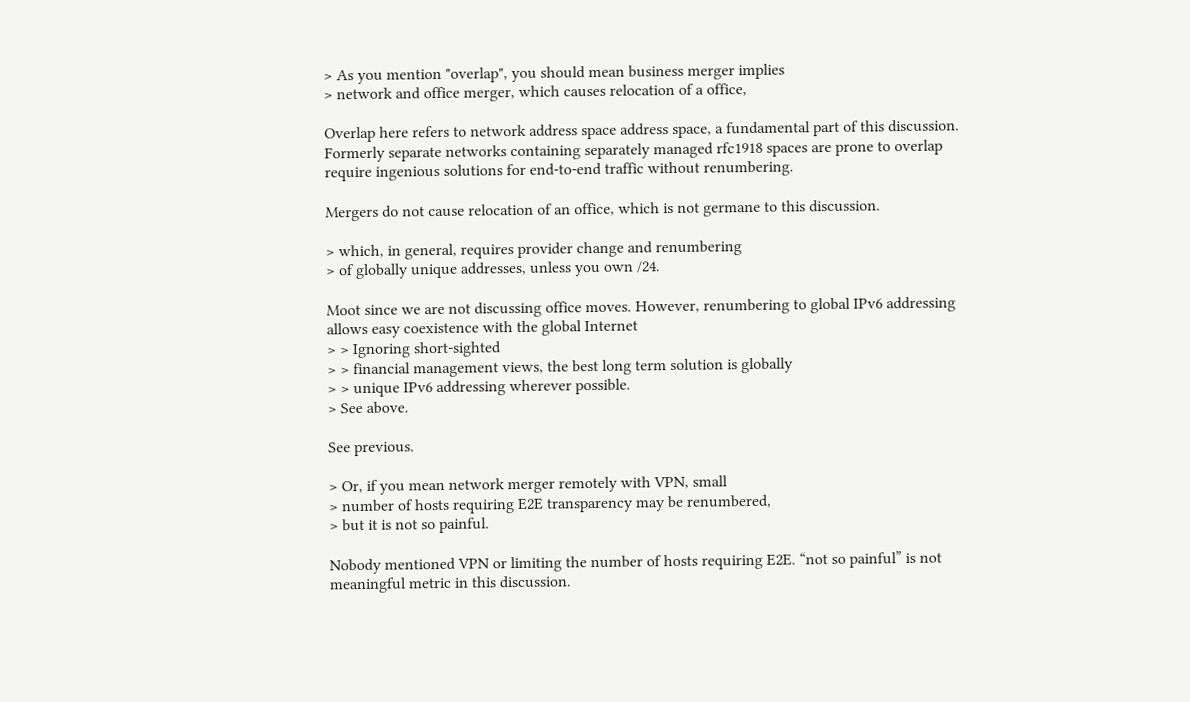> As you mention "overlap", you should mean business merger implies
> network and office merger, which causes relocation of a office,

Overlap here refers to network address space address space, a fundamental part of this discussion.  Formerly separate networks containing separately managed rfc1918 spaces are prone to overlap require ingenious solutions for end-to-end traffic without renumbering.

Mergers do not cause relocation of an office, which is not germane to this discussion.

> which, in general, requires provider change and renumbering
> of globally unique addresses, unless you own /24.

Moot since we are not discussing office moves. However, renumbering to global IPv6 addressing allows easy coexistence with the global Internet
> > Ignoring short-sighted
> > financial management views, the best long term solution is globally
> > unique IPv6 addressing wherever possible.
> See above.

See previous.

> Or, if you mean network merger remotely with VPN, small
> number of hosts requiring E2E transparency may be renumbered,
> but it is not so painful.

Nobody mentioned VPN or limiting the number of hosts requiring E2E. “not so painful” is not  meaningful metric in this discussion.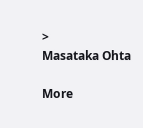>                       Masataka Ohta

More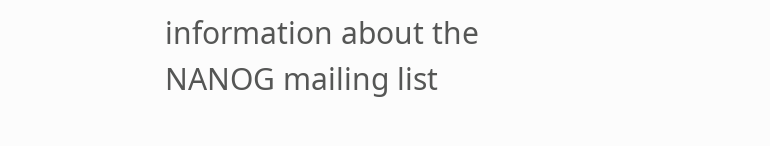information about the NANOG mailing list